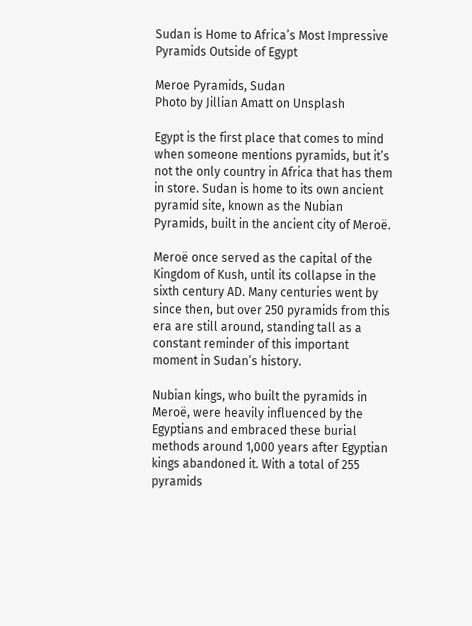Sudan is Home to Africa’s Most Impressive Pyramids Outside of Egypt

Meroe Pyramids, Sudan
Photo by Jillian Amatt on Unsplash

Egypt is the first place that comes to mind when someone mentions pyramids, but it’s not the only country in Africa that has them in store. Sudan is home to its own ancient pyramid site, known as the Nubian Pyramids, built in the ancient city of Meroë.

Meroë once served as the capital of the Kingdom of Kush, until its collapse in the sixth century AD. Many centuries went by since then, but over 250 pyramids from this era are still around, standing tall as a constant reminder of this important moment in Sudan’s history.

Nubian kings, who built the pyramids in Meroë, were heavily influenced by the Egyptians and embraced these burial methods around 1,000 years after Egyptian kings abandoned it. With a total of 255 pyramids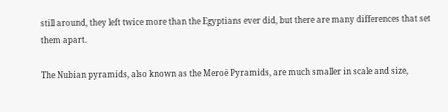still around, they left twice more than the Egyptians ever did, but there are many differences that set them apart.

The Nubian pyramids, also known as the Meroë Pyramids, are much smaller in scale and size,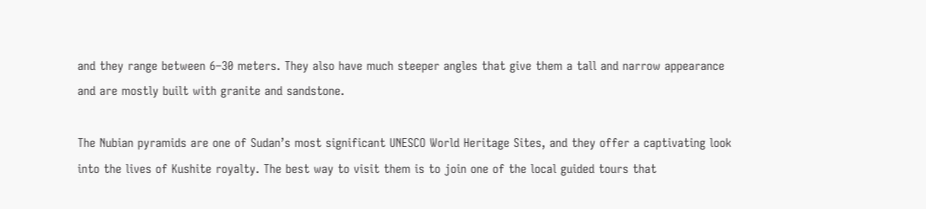and they range between 6–30 meters. They also have much steeper angles that give them a tall and narrow appearance and are mostly built with granite and sandstone.

The Nubian pyramids are one of Sudan’s most significant UNESCO World Heritage Sites, and they offer a captivating look into the lives of Kushite royalty. The best way to visit them is to join one of the local guided tours that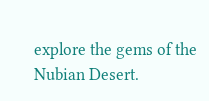explore the gems of the Nubian Desert.